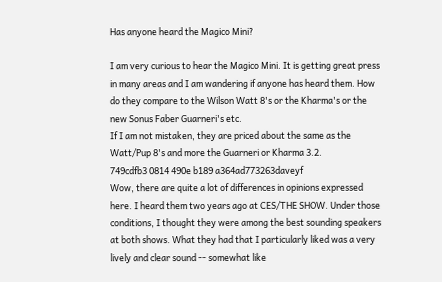Has anyone heard the Magico Mini?

I am very curious to hear the Magico Mini. It is getting great press in many areas and I am wandering if anyone has heard them. How do they compare to the Wilson Watt 8's or the Kharma's or the new Sonus Faber Guarneri's etc.
If I am not mistaken, they are priced about the same as the Watt/Pup 8's and more the Guarneri or Kharma 3.2.
749cdfb3 0814 490e b189 a364ad773263daveyf
Wow, there are quite a lot of differences in opinions expressed here. I heard them two years ago at CES/THE SHOW. Under those conditions, I thought they were among the best sounding speakers at both shows. What they had that I particularly liked was a very lively and clear sound -- somewhat like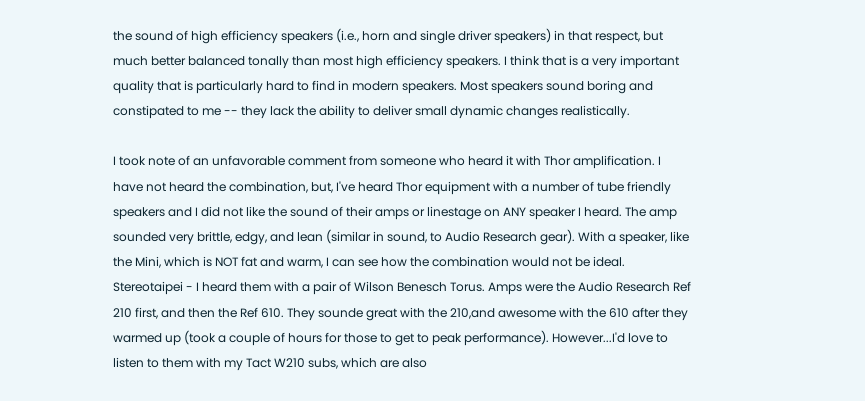the sound of high efficiency speakers (i.e., horn and single driver speakers) in that respect, but much better balanced tonally than most high efficiency speakers. I think that is a very important quality that is particularly hard to find in modern speakers. Most speakers sound boring and constipated to me -- they lack the ability to deliver small dynamic changes realistically.

I took note of an unfavorable comment from someone who heard it with Thor amplification. I have not heard the combination, but, I've heard Thor equipment with a number of tube friendly speakers and I did not like the sound of their amps or linestage on ANY speaker I heard. The amp sounded very brittle, edgy, and lean (similar in sound, to Audio Research gear). With a speaker, like the Mini, which is NOT fat and warm, I can see how the combination would not be ideal.
Stereotaipei - I heard them with a pair of Wilson Benesch Torus. Amps were the Audio Research Ref 210 first, and then the Ref 610. They sounde great with the 210,and awesome with the 610 after they warmed up (took a couple of hours for those to get to peak performance). However...I'd love to listen to them with my Tact W210 subs, which are also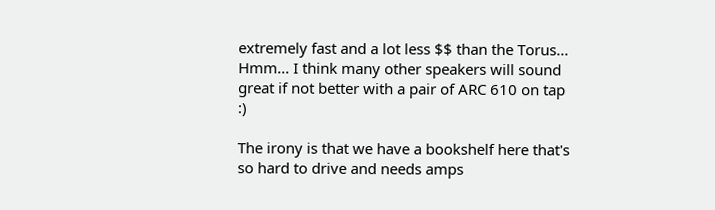extremely fast and a lot less $$ than the Torus...
Hmm... I think many other speakers will sound great if not better with a pair of ARC 610 on tap :)

The irony is that we have a bookshelf here that's so hard to drive and needs amps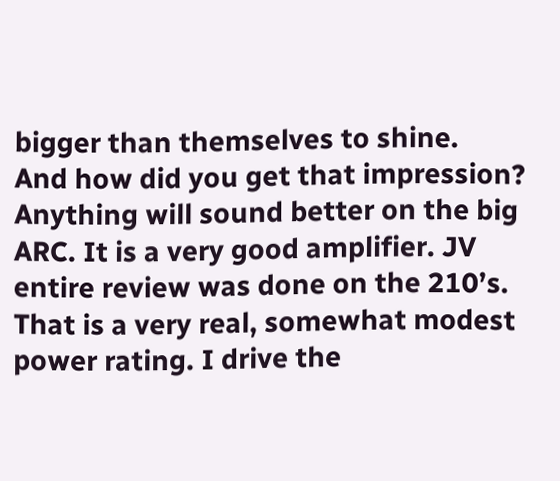bigger than themselves to shine.
And how did you get that impression? Anything will sound better on the big ARC. It is a very good amplifier. JV entire review was done on the 210’s. That is a very real, somewhat modest power rating. I drive the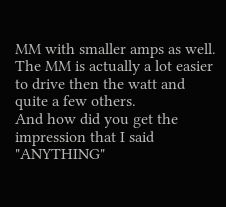MM with smaller amps as well. The MM is actually a lot easier to drive then the watt and quite a few others.
And how did you get the impression that I said "ANYTHING"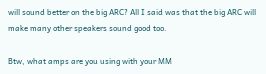will sound better on the big ARC? All I said was that the big ARC will make many other speakers sound good too.

Btw, what amps are you using with your MM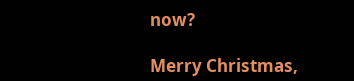now?

Merry Christmas,